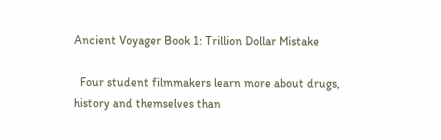Ancient Voyager Book 1: Trillion Dollar Mistake

  Four student filmmakers learn more about drugs, history and themselves than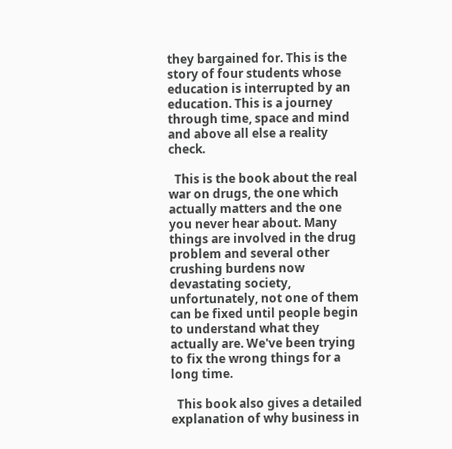they bargained for. This is the story of four students whose education is interrupted by an education. This is a journey through time, space and mind and above all else a reality check.

  This is the book about the real war on drugs, the one which actually matters and the one you never hear about. Many things are involved in the drug problem and several other crushing burdens now devastating society, unfortunately, not one of them can be fixed until people begin to understand what they actually are. We've been trying to fix the wrong things for a long time.

  This book also gives a detailed explanation of why business in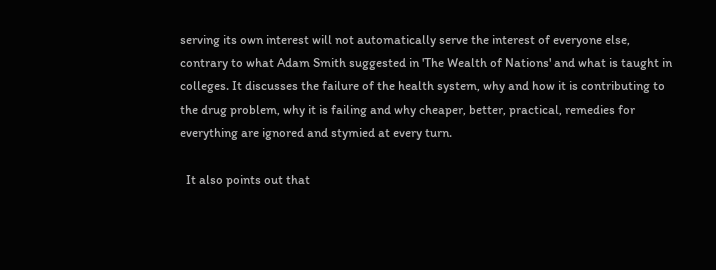serving its own interest will not automatically serve the interest of everyone else, contrary to what Adam Smith suggested in 'The Wealth of Nations' and what is taught in colleges. It discusses the failure of the health system, why and how it is contributing to the drug problem, why it is failing and why cheaper, better, practical, remedies for everything are ignored and stymied at every turn.

  It also points out that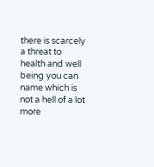there is scarcely a threat to health and well being you can name which is not a hell of a lot more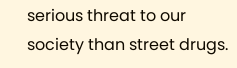serious threat to our society than street drugs.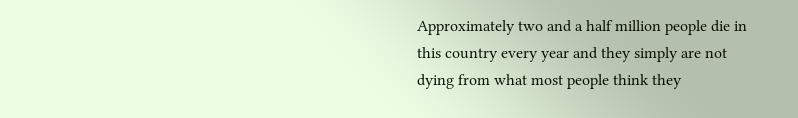Approximately two and a half million people die in this country every year and they simply are not dying from what most people think they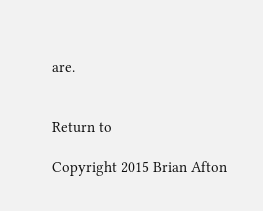are.


Return to

Copyright 2015 Brian Afton